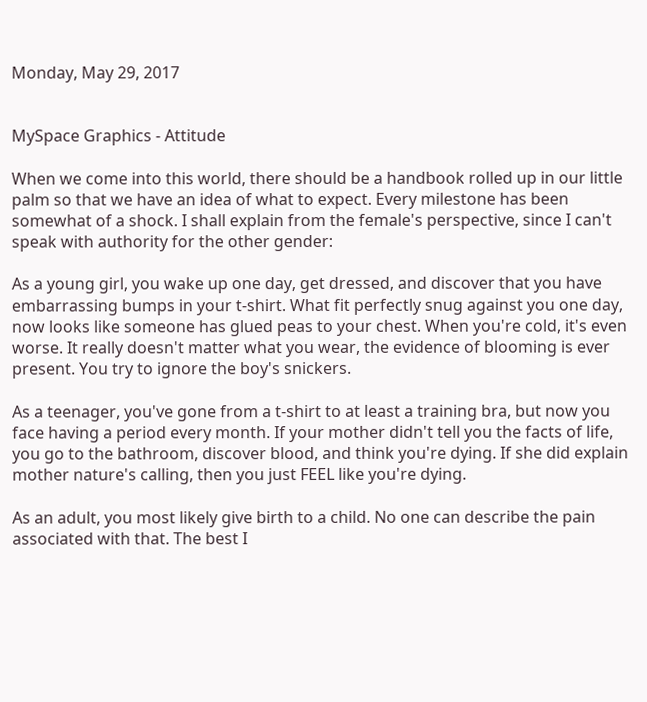Monday, May 29, 2017


MySpace Graphics - Attitude

When we come into this world, there should be a handbook rolled up in our little palm so that we have an idea of what to expect. Every milestone has been somewhat of a shock. I shall explain from the female's perspective, since I can't speak with authority for the other gender:

As a young girl, you wake up one day, get dressed, and discover that you have embarrassing bumps in your t-shirt. What fit perfectly snug against you one day, now looks like someone has glued peas to your chest. When you're cold, it's even worse. It really doesn't matter what you wear, the evidence of blooming is ever present. You try to ignore the boy's snickers.

As a teenager, you've gone from a t-shirt to at least a training bra, but now you face having a period every month. If your mother didn't tell you the facts of life, you go to the bathroom, discover blood, and think you're dying. If she did explain mother nature's calling, then you just FEEL like you're dying.

As an adult, you most likely give birth to a child. No one can describe the pain associated with that. The best I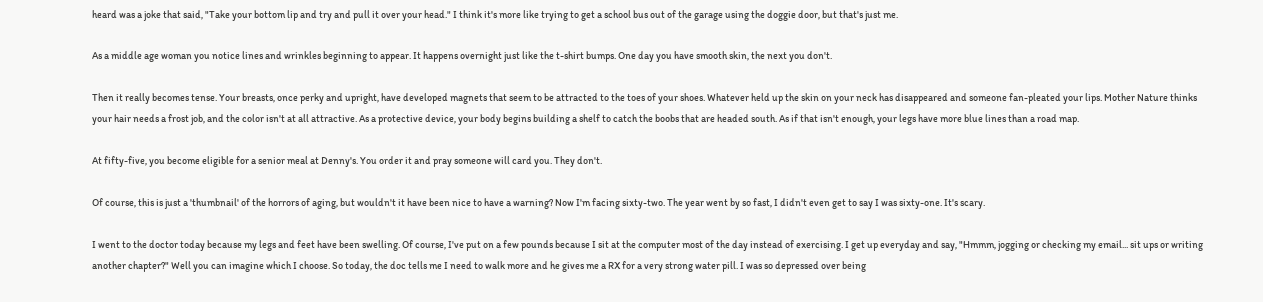heard was a joke that said, "Take your bottom lip and try and pull it over your head." I think it's more like trying to get a school bus out of the garage using the doggie door, but that's just me.

As a middle age woman you notice lines and wrinkles beginning to appear. It happens overnight just like the t-shirt bumps. One day you have smooth skin, the next you don't.

Then it really becomes tense. Your breasts, once perky and upright, have developed magnets that seem to be attracted to the toes of your shoes. Whatever held up the skin on your neck has disappeared and someone fan-pleated your lips. Mother Nature thinks your hair needs a frost job, and the color isn't at all attractive. As a protective device, your body begins building a shelf to catch the boobs that are headed south. As if that isn't enough, your legs have more blue lines than a road map.

At fifty-five, you become eligible for a senior meal at Denny's. You order it and pray someone will card you. They don't.

Of course, this is just a 'thumbnail' of the horrors of aging, but wouldn't it have been nice to have a warning? Now I'm facing sixty-two. The year went by so fast, I didn't even get to say I was sixty-one. It's scary.

I went to the doctor today because my legs and feet have been swelling. Of course, I've put on a few pounds because I sit at the computer most of the day instead of exercising. I get up everyday and say, "Hmmm, jogging or checking my email... sit ups or writing another chapter?" Well you can imagine which I choose. So today, the doc tells me I need to walk more and he gives me a RX for a very strong water pill. I was so depressed over being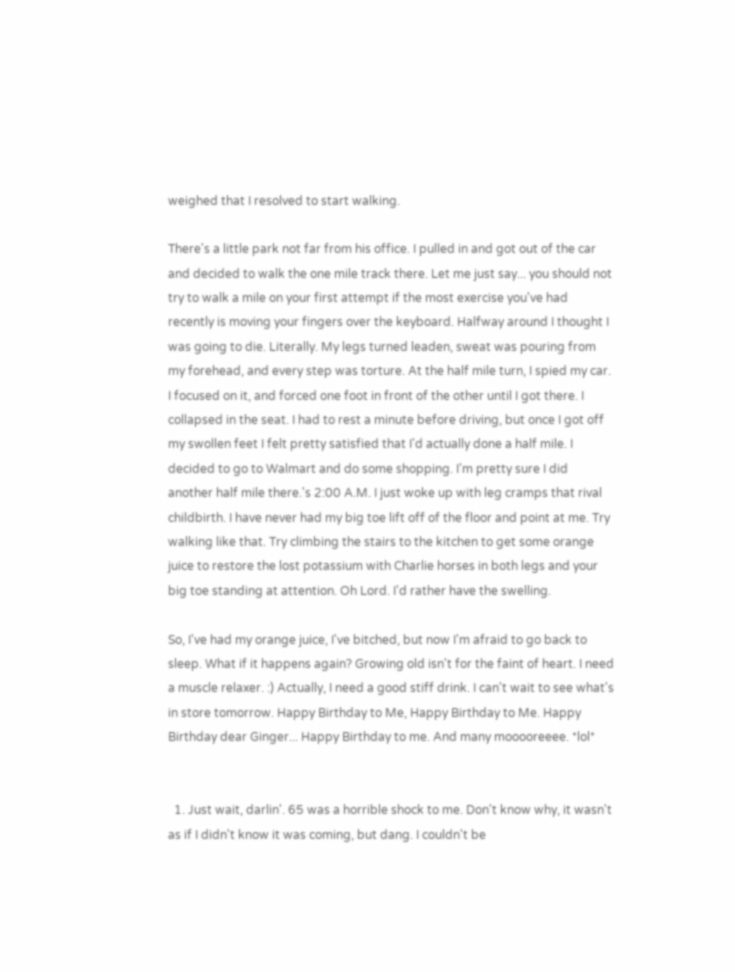weighed that I resolved to start walking.

There's a little park not far from his office. I pulled in and got out of the car and decided to walk the one mile track there. Let me just say... you should not try to walk a mile on your first attempt if the most exercise you've had recently is moving your fingers over the keyboard. Halfway around I thought I was going to die. Literally. My legs turned leaden, sweat was pouring from my forehead, and every step was torture. At the half mile turn, I spied my car. I focused on it, and forced one foot in front of the other until I got there. I collapsed in the seat. I had to rest a minute before driving, but once I got off my swollen feet I felt pretty satisfied that I'd actually done a half mile. I decided to go to Walmart and do some shopping. I'm pretty sure I did another half mile there.'s 2:00 A.M. I just woke up with leg cramps that rival childbirth. I have never had my big toe lift off of the floor and point at me. Try walking like that. Try climbing the stairs to the kitchen to get some orange juice to restore the lost potassium with Charlie horses in both legs and your big toe standing at attention. Oh Lord. I'd rather have the swelling.

So, I've had my orange juice, I've bitched, but now I'm afraid to go back to sleep. What if it happens again? Growing old isn't for the faint of heart. I need a muscle relaxer. :) Actually, I need a good stiff drink. I can't wait to see what's in store tomorrow. Happy Birthday to Me, Happy Birthday to Me. Happy Birthday dear Ginger... Happy Birthday to me. And many mooooreeee. *lol*


  1. Just wait, darlin'. 65 was a horrible shock to me. Don't know why, it wasn't as if I didn't know it was coming, but dang. I couldn't be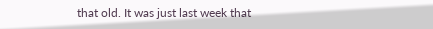that old. It was just last week that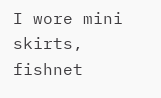I wore mini skirts, fishnet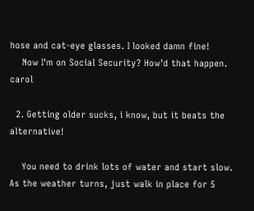hose and cat-eye glasses. I looked damn fine!
    Now I'm on Social Security? How'd that happen. carol

  2. Getting older sucks, i know, but it beats the alternative!

    You need to drink lots of water and start slow. As the weather turns, just walk in place for 5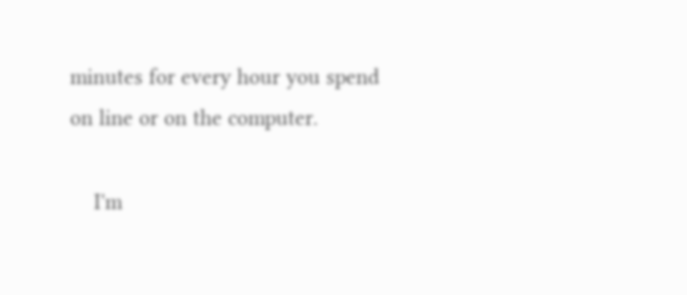minutes for every hour you spend on line or on the computer.

    I'm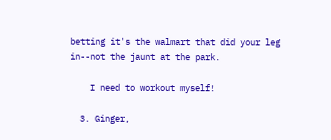betting it's the walmart that did your leg in--not the jaunt at the park.

    I need to workout myself!

  3. Ginger,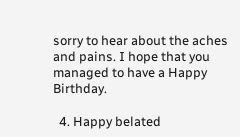sorry to hear about the aches and pains. I hope that you managed to have a Happy Birthday.

  4. Happy belated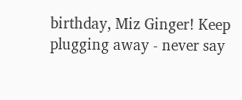birthday, Miz Ginger! Keep plugging away - never say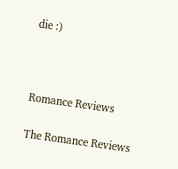die :)



Romance Reviews

The Romance Reviews